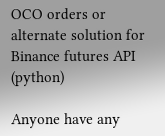OCO orders or alternate solution for Binance futures API (python)

Anyone have any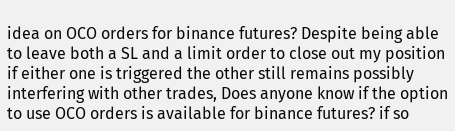idea on OCO orders for binance futures? Despite being able to leave both a SL and a limit order to close out my position if either one is triggered the other still remains possibly interfering with other trades, Does anyone know if the option to use OCO orders is available for binance futures? if so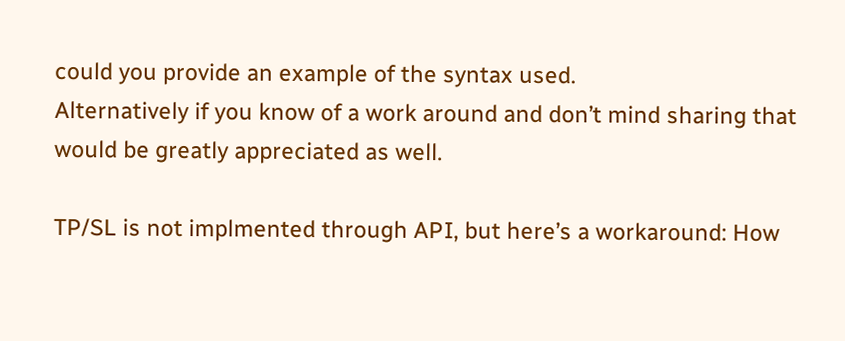could you provide an example of the syntax used.
Alternatively if you know of a work around and don’t mind sharing that would be greatly appreciated as well.

TP/SL is not implmented through API, but here’s a workaround: How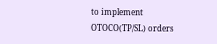to implement OTOCO(TP/SL) orders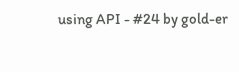using API - #24 by gold-er